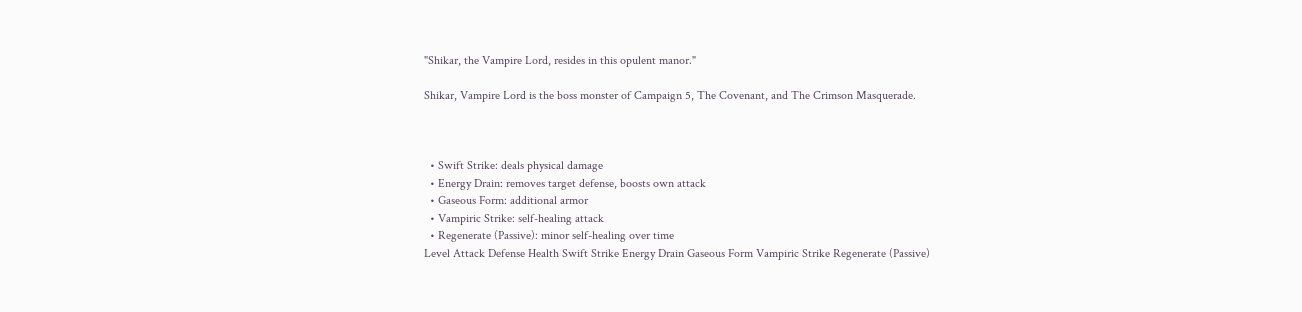"Shikar, the Vampire Lord, resides in this opulent manor."

Shikar, Vampire Lord is the boss monster of Campaign 5, The Covenant, and The Crimson Masquerade.



  • Swift Strike: deals physical damage
  • Energy Drain: removes target defense, boosts own attack
  • Gaseous Form: additional armor
  • Vampiric Strike: self-healing attack
  • Regenerate (Passive): minor self-healing over time
Level Attack Defense Health Swift Strike Energy Drain Gaseous Form Vampiric Strike Regenerate (Passive)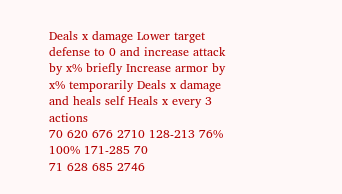Deals x damage Lower target defense to 0 and increase attack by x% briefly Increase armor by x% temporarily Deals x damage and heals self Heals x every 3 actions
70 620 676 2710 128-213 76% 100% 171-285 70
71 628 685 2746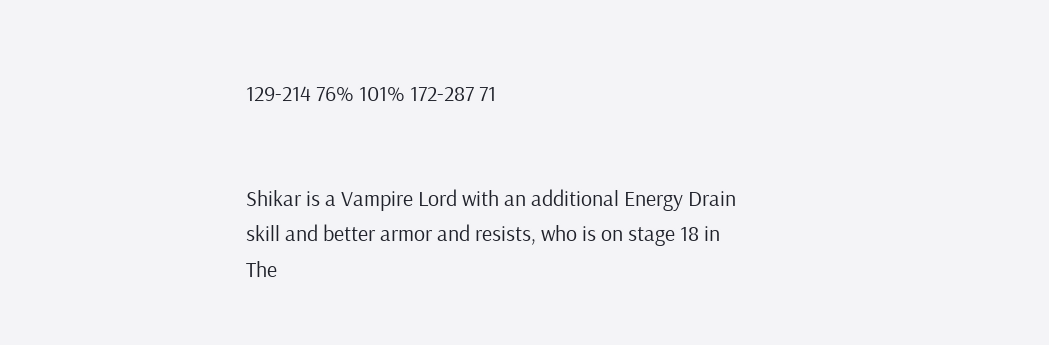129-214 76% 101% 172-287 71


Shikar is a Vampire Lord with an additional Energy Drain skill and better armor and resists, who is on stage 18 in The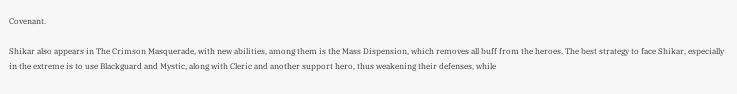Covenant.

Shikar also appears in The Crimson Masquerade, with new abilities, among them is the Mass Dispension, which removes all buff from the heroes. The best strategy to face Shikar, especially in the extreme is to use Blackguard and Mystic, along with Cleric and another support hero, thus weakening their defenses, while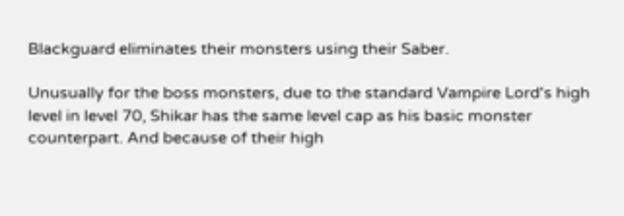Blackguard eliminates their monsters using their Saber.

Unusually for the boss monsters, due to the standard Vampire Lord's high level in level 70, Shikar has the same level cap as his basic monster counterpart. And because of their high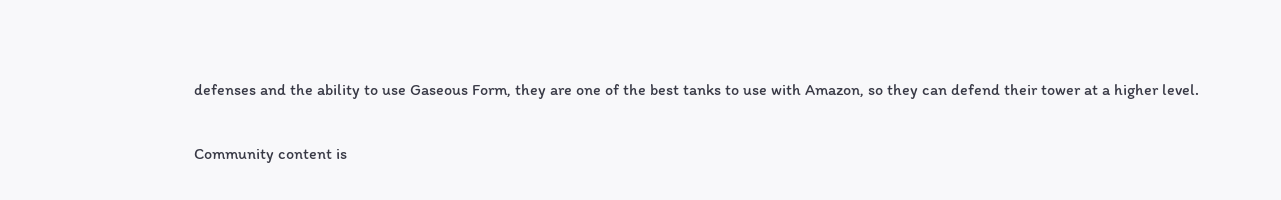defenses and the ability to use Gaseous Form, they are one of the best tanks to use with Amazon, so they can defend their tower at a higher level.

Community content is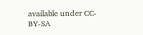available under CC-BY-SA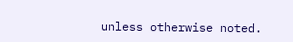unless otherwise noted.